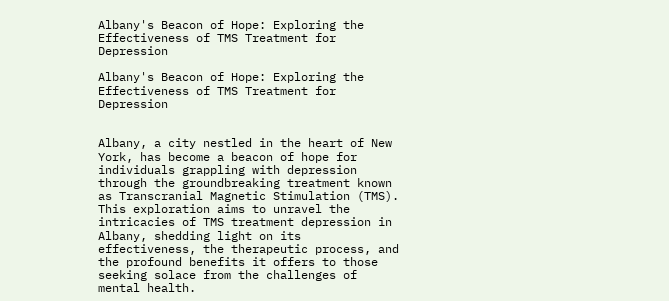Albany's Beacon of Hope: Exploring the Effectiveness of TMS Treatment for Depression

Albany's Beacon of Hope: Exploring the Effectiveness of TMS Treatment for Depression


Albany, a city nestled in the heart of New York, has become a beacon of hope for individuals grappling with depression through the groundbreaking treatment known as Transcranial Magnetic Stimulation (TMS). This exploration aims to unravel the intricacies of TMS treatment depression in Albany, shedding light on its effectiveness, the therapeutic process, and the profound benefits it offers to those seeking solace from the challenges of mental health.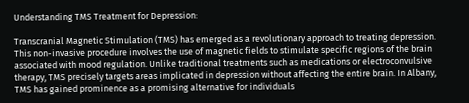Understanding TMS Treatment for Depression:

Transcranial Magnetic Stimulation (TMS) has emerged as a revolutionary approach to treating depression. This non-invasive procedure involves the use of magnetic fields to stimulate specific regions of the brain associated with mood regulation. Unlike traditional treatments such as medications or electroconvulsive therapy, TMS precisely targets areas implicated in depression without affecting the entire brain. In Albany, TMS has gained prominence as a promising alternative for individuals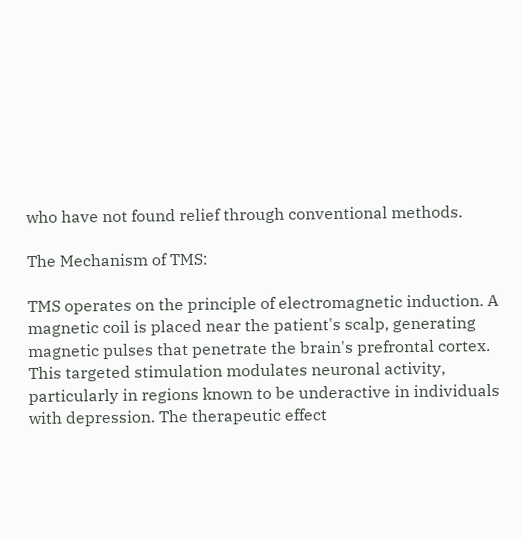who have not found relief through conventional methods.

The Mechanism of TMS:

TMS operates on the principle of electromagnetic induction. A magnetic coil is placed near the patient's scalp, generating magnetic pulses that penetrate the brain's prefrontal cortex. This targeted stimulation modulates neuronal activity, particularly in regions known to be underactive in individuals with depression. The therapeutic effect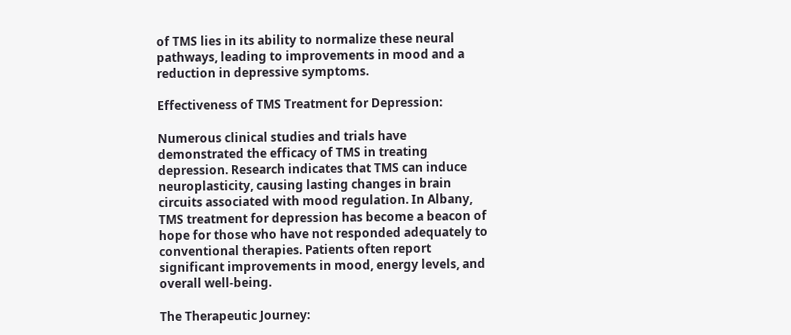of TMS lies in its ability to normalize these neural pathways, leading to improvements in mood and a reduction in depressive symptoms.

Effectiveness of TMS Treatment for Depression:

Numerous clinical studies and trials have demonstrated the efficacy of TMS in treating depression. Research indicates that TMS can induce neuroplasticity, causing lasting changes in brain circuits associated with mood regulation. In Albany, TMS treatment for depression has become a beacon of hope for those who have not responded adequately to conventional therapies. Patients often report significant improvements in mood, energy levels, and overall well-being.

The Therapeutic Journey: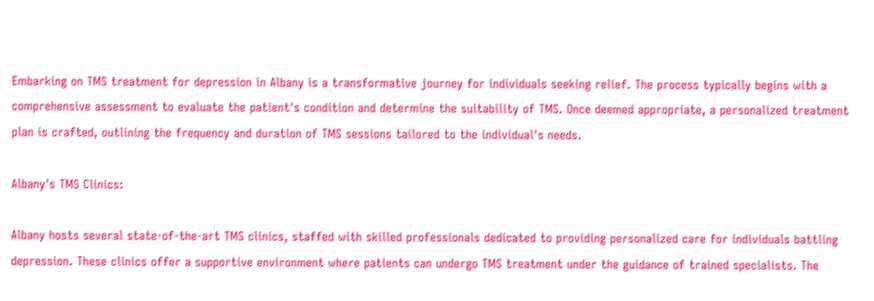Embarking on TMS treatment for depression in Albany is a transformative journey for individuals seeking relief. The process typically begins with a comprehensive assessment to evaluate the patient's condition and determine the suitability of TMS. Once deemed appropriate, a personalized treatment plan is crafted, outlining the frequency and duration of TMS sessions tailored to the individual's needs.

Albany's TMS Clinics:

Albany hosts several state-of-the-art TMS clinics, staffed with skilled professionals dedicated to providing personalized care for individuals battling depression. These clinics offer a supportive environment where patients can undergo TMS treatment under the guidance of trained specialists. The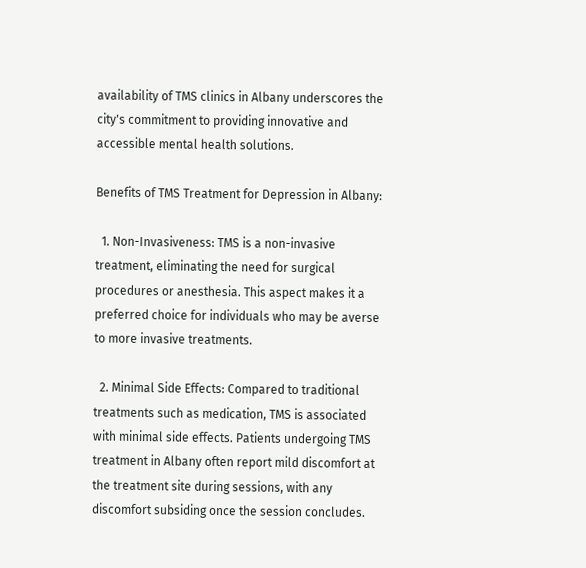availability of TMS clinics in Albany underscores the city's commitment to providing innovative and accessible mental health solutions.

Benefits of TMS Treatment for Depression in Albany:

  1. Non-Invasiveness: TMS is a non-invasive treatment, eliminating the need for surgical procedures or anesthesia. This aspect makes it a preferred choice for individuals who may be averse to more invasive treatments.

  2. Minimal Side Effects: Compared to traditional treatments such as medication, TMS is associated with minimal side effects. Patients undergoing TMS treatment in Albany often report mild discomfort at the treatment site during sessions, with any discomfort subsiding once the session concludes.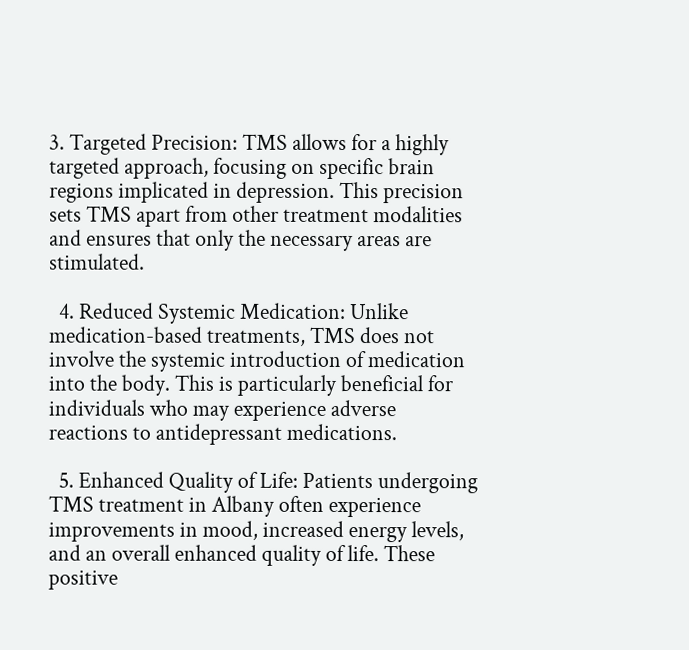3. Targeted Precision: TMS allows for a highly targeted approach, focusing on specific brain regions implicated in depression. This precision sets TMS apart from other treatment modalities and ensures that only the necessary areas are stimulated.

  4. Reduced Systemic Medication: Unlike medication-based treatments, TMS does not involve the systemic introduction of medication into the body. This is particularly beneficial for individuals who may experience adverse reactions to antidepressant medications.

  5. Enhanced Quality of Life: Patients undergoing TMS treatment in Albany often experience improvements in mood, increased energy levels, and an overall enhanced quality of life. These positive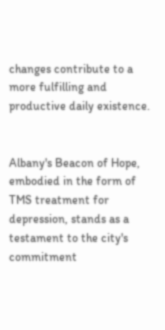changes contribute to a more fulfilling and productive daily existence.


Albany's Beacon of Hope, embodied in the form of TMS treatment for depression, stands as a testament to the city's commitment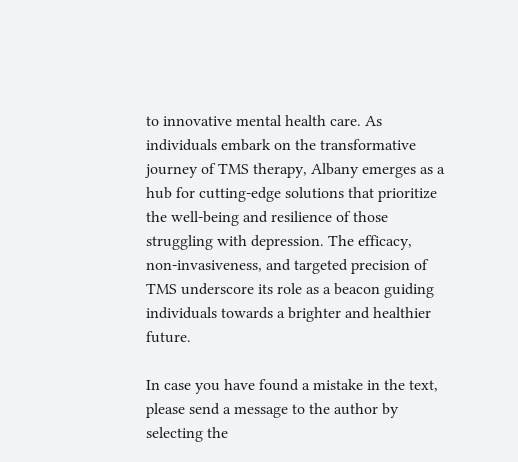to innovative mental health care. As individuals embark on the transformative journey of TMS therapy, Albany emerges as a hub for cutting-edge solutions that prioritize the well-being and resilience of those struggling with depression. The efficacy, non-invasiveness, and targeted precision of TMS underscore its role as a beacon guiding individuals towards a brighter and healthier future.

In case you have found a mistake in the text, please send a message to the author by selecting the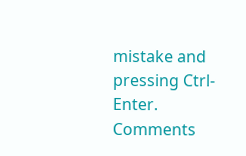mistake and pressing Ctrl-Enter.
Comments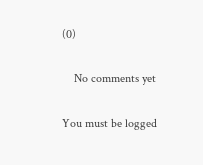(0)

    No comments yet

You must be logged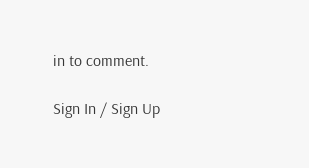in to comment.

Sign In / Sign Up